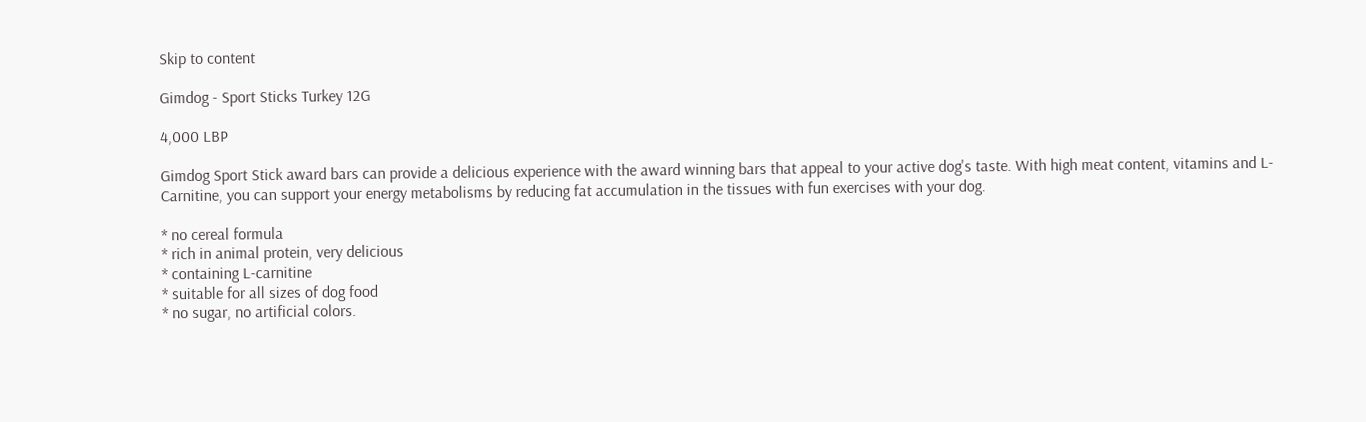Skip to content

Gimdog - Sport Sticks Turkey 12G

4,000 LBP

Gimdog Sport Stick award bars can provide a delicious experience with the award winning bars that appeal to your active dog's taste. With high meat content, vitamins and L-Carnitine, you can support your energy metabolisms by reducing fat accumulation in the tissues with fun exercises with your dog.

* no cereal formula
* rich in animal protein, very delicious
* containing L-carnitine
* suitable for all sizes of dog food
* no sugar, no artificial colors.